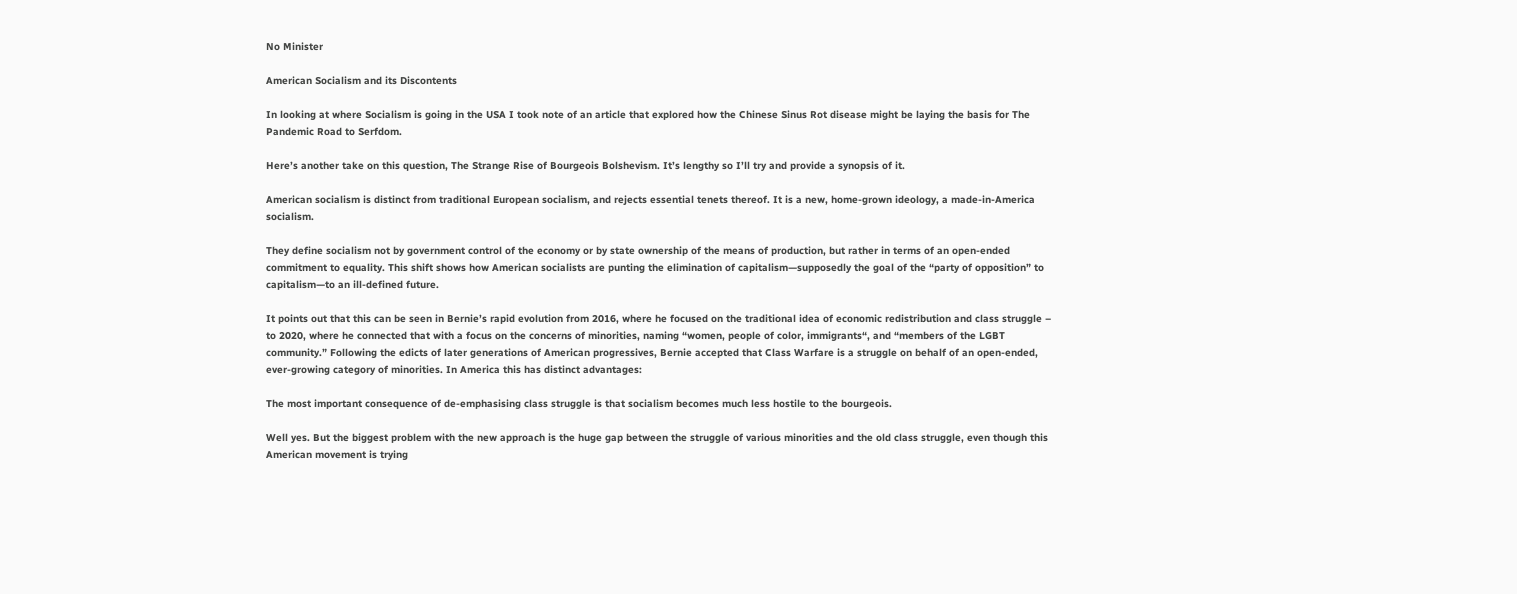No Minister

American Socialism and its Discontents

In looking at where Socialism is going in the USA I took note of an article that explored how the Chinese Sinus Rot disease might be laying the basis for The Pandemic Road to Serfdom.

Here’s another take on this question, The Strange Rise of Bourgeois Bolshevism. It’s lengthy so I’ll try and provide a synopsis of it.

American socialism is distinct from traditional European socialism, and rejects essential tenets thereof. It is a new, home-grown ideology, a made-in-America socialism.

They define socialism not by government control of the economy or by state ownership of the means of production, but rather in terms of an open-ended commitment to equality. This shift shows how American socialists are punting the elimination of capitalism—supposedly the goal of the “party of opposition” to capitalism—to an ill-defined future.

It points out that this can be seen in Bernie’s rapid evolution from 2016, where he focused on the traditional idea of economic redistribution and class struggle – to 2020, where he connected that with a focus on the concerns of minorities, naming “women, people of color, immigrants“, and “members of the LGBT community.” Following the edicts of later generations of American progressives, Bernie accepted that Class Warfare is a struggle on behalf of an open-ended, ever-growing category of minorities. In America this has distinct advantages:

The most important consequence of de-emphasising class struggle is that socialism becomes much less hostile to the bourgeois.

Well yes. But the biggest problem with the new approach is the huge gap between the struggle of various minorities and the old class struggle, even though this American movement is trying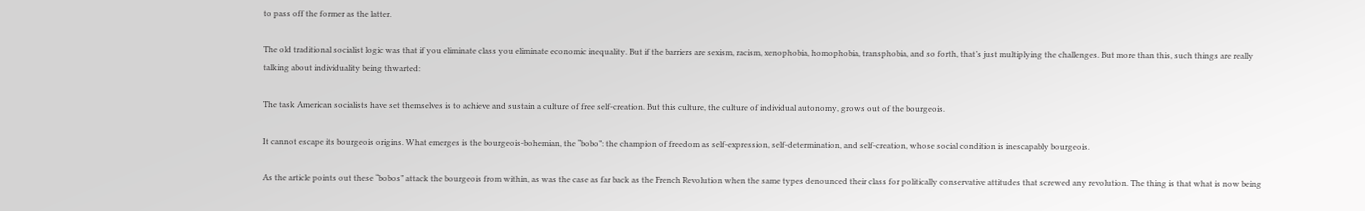to pass off the former as the latter.

The old traditional socialist logic was that if you eliminate class you eliminate economic inequality. But if the barriers are sexism, racism, xenophobia, homophobia, transphobia, and so forth, that’s just multiplying the challenges. But more than this, such things are really talking about individuality being thwarted:

The task American socialists have set themselves is to achieve and sustain a culture of free self-creation. But this culture, the culture of individual autonomy, grows out of the bourgeois.

It cannot escape its bourgeois origins. What emerges is the bourgeois-bohemian, the “bobo”: the champion of freedom as self-expression, self-determination, and self-creation, whose social condition is inescapably bourgeois.

As the article points out these “bobos” attack the bourgeois from within, as was the case as far back as the French Revolution when the same types denounced their class for politically conservative attitudes that screwed any revolution. The thing is that what is now being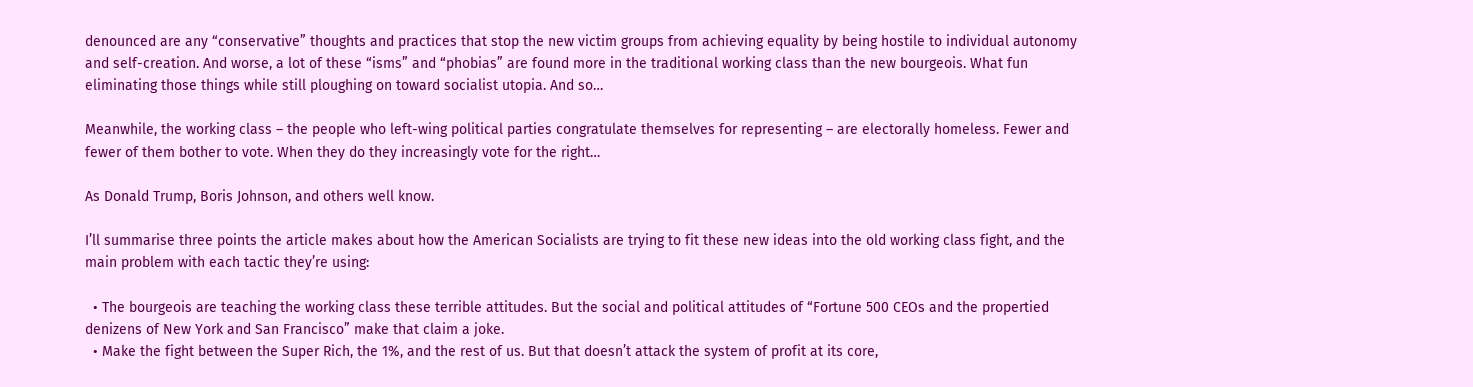denounced are any “conservative” thoughts and practices that stop the new victim groups from achieving equality by being hostile to individual autonomy and self-creation. And worse, a lot of these “isms” and “phobias” are found more in the traditional working class than the new bourgeois. What fun eliminating those things while still ploughing on toward socialist utopia. And so…

Meanwhile, the working class – the people who left-wing political parties congratulate themselves for representing – are electorally homeless. Fewer and fewer of them bother to vote. When they do they increasingly vote for the right…

As Donald Trump, Boris Johnson, and others well know.

I’ll summarise three points the article makes about how the American Socialists are trying to fit these new ideas into the old working class fight, and the main problem with each tactic they’re using:

  • The bourgeois are teaching the working class these terrible attitudes. But the social and political attitudes of “Fortune 500 CEOs and the propertied denizens of New York and San Francisco” make that claim a joke.
  • Make the fight between the Super Rich, the 1%, and the rest of us. But that doesn’t attack the system of profit at its core,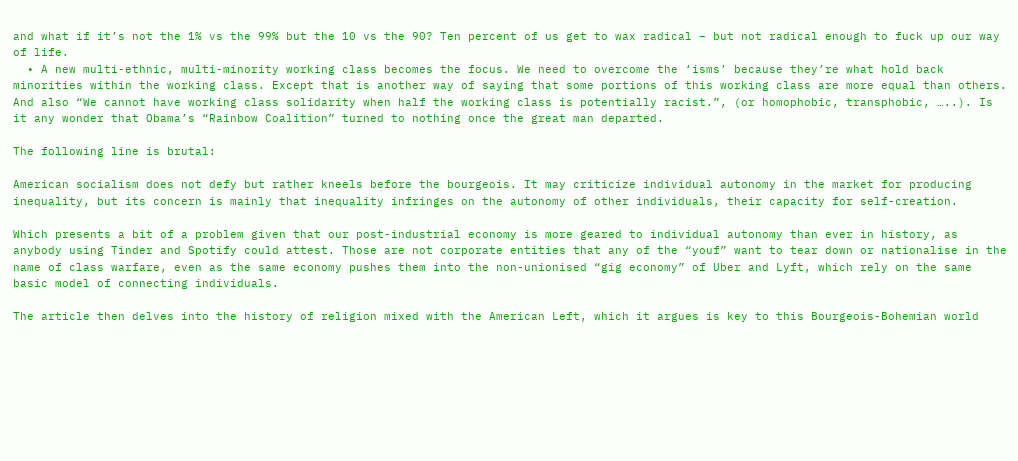and what if it’s not the 1% vs the 99% but the 10 vs the 90? Ten percent of us get to wax radical – but not radical enough to fuck up our way of life.
  • A new multi-ethnic, multi-minority working class becomes the focus. We need to overcome the ‘isms’ because they’re what hold back minorities within the working class. Except that is another way of saying that some portions of this working class are more equal than others. And also “We cannot have working class solidarity when half the working class is potentially racist.”, (or homophobic, transphobic, …..). Is it any wonder that Obama’s “Rainbow Coalition” turned to nothing once the great man departed.

The following line is brutal:

American socialism does not defy but rather kneels before the bourgeois. It may criticize individual autonomy in the market for producing inequality, but its concern is mainly that inequality infringes on the autonomy of other individuals, their capacity for self-creation.

Which presents a bit of a problem given that our post-industrial economy is more geared to individual autonomy than ever in history, as anybody using Tinder and Spotify could attest. Those are not corporate entities that any of the “youf” want to tear down or nationalise in the name of class warfare, even as the same economy pushes them into the non-unionised “gig economy” of Uber and Lyft, which rely on the same basic model of connecting individuals.

The article then delves into the history of religion mixed with the American Left, which it argues is key to this Bourgeois-Bohemian world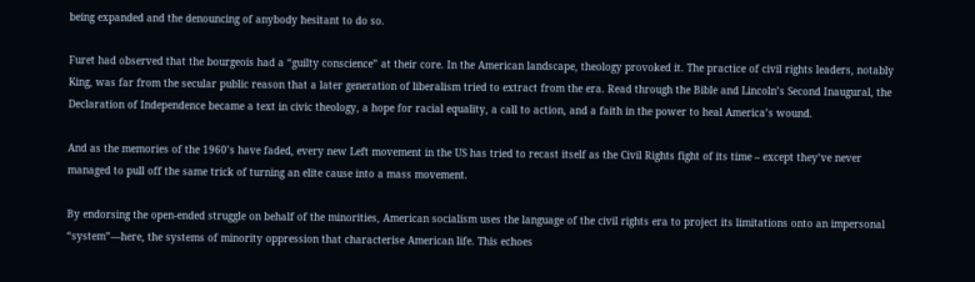being expanded and the denouncing of anybody hesitant to do so.

Furet had observed that the bourgeois had a “guilty conscience” at their core. In the American landscape, theology provoked it. The practice of civil rights leaders, notably King, was far from the secular public reason that a later generation of liberalism tried to extract from the era. Read through the Bible and Lincoln’s Second Inaugural, the Declaration of Independence became a text in civic theology, a hope for racial equality, a call to action, and a faith in the power to heal America’s wound.

And as the memories of the 1960’s have faded, every new Left movement in the US has tried to recast itself as the Civil Rights fight of its time – except they’ve never managed to pull off the same trick of turning an elite cause into a mass movement.

By endorsing the open-ended struggle on behalf of the minorities, American socialism uses the language of the civil rights era to project its limitations onto an impersonal “system”—here, the systems of minority oppression that characterise American life. This echoes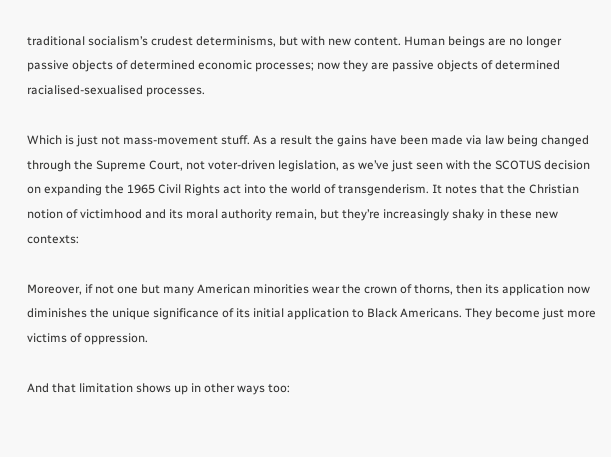traditional socialism’s crudest determinisms, but with new content. Human beings are no longer passive objects of determined economic processes; now they are passive objects of determined racialised-sexualised processes.

Which is just not mass-movement stuff. As a result the gains have been made via law being changed through the Supreme Court, not voter-driven legislation, as we’ve just seen with the SCOTUS decision on expanding the 1965 Civil Rights act into the world of transgenderism. It notes that the Christian notion of victimhood and its moral authority remain, but they’re increasingly shaky in these new contexts:

Moreover, if not one but many American minorities wear the crown of thorns, then its application now diminishes the unique significance of its initial application to Black Americans. They become just more victims of oppression.

And that limitation shows up in other ways too: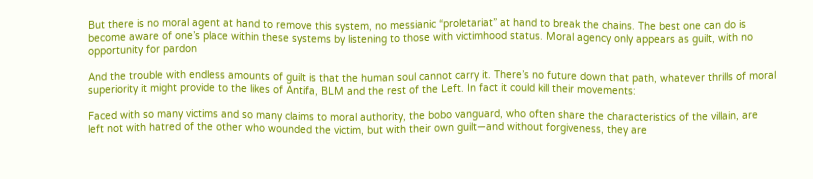But there is no moral agent at hand to remove this system, no messianic “proletariat” at hand to break the chains. The best one can do is become aware of one’s place within these systems by listening to those with victimhood status. Moral agency only appears as guilt, with no opportunity for pardon

And the trouble with endless amounts of guilt is that the human soul cannot carry it. There’s no future down that path, whatever thrills of moral superiority it might provide to the likes of Antifa, BLM and the rest of the Left. In fact it could kill their movements:

Faced with so many victims and so many claims to moral authority, the bobo vanguard, who often share the characteristics of the villain, are left not with hatred of the other who wounded the victim, but with their own guilt—and without forgiveness, they are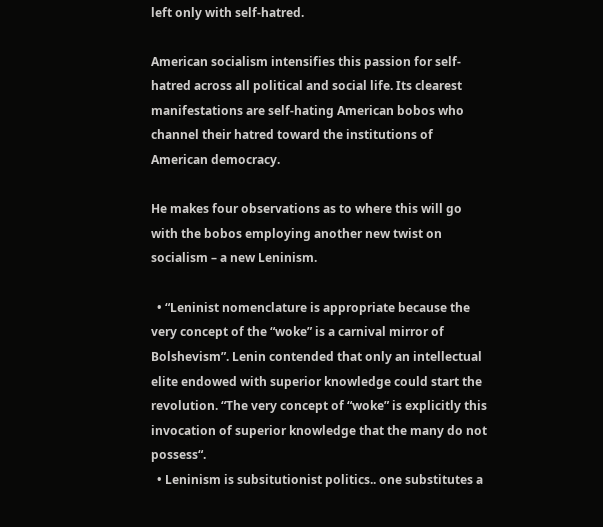left only with self-hatred.

American socialism intensifies this passion for self-hatred across all political and social life. Its clearest manifestations are self-hating American bobos who channel their hatred toward the institutions of American democracy.

He makes four observations as to where this will go with the bobos employing another new twist on socialism – a new Leninism.

  • “Leninist nomenclature is appropriate because the very concept of the “woke” is a carnival mirror of Bolshevism”. Lenin contended that only an intellectual elite endowed with superior knowledge could start the revolution. “The very concept of “woke” is explicitly this invocation of superior knowledge that the many do not possess“.
  • Leninism is subsitutionist politics.. one substitutes a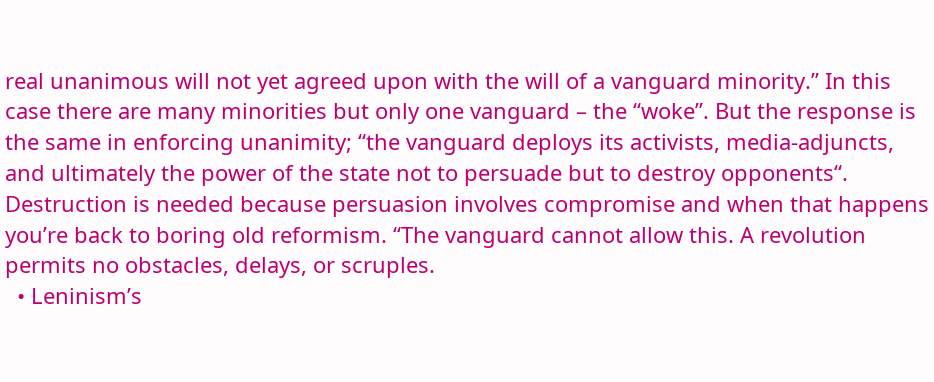real unanimous will not yet agreed upon with the will of a vanguard minority.” In this case there are many minorities but only one vanguard – the “woke”. But the response is the same in enforcing unanimity; “the vanguard deploys its activists, media-adjuncts, and ultimately the power of the state not to persuade but to destroy opponents“. Destruction is needed because persuasion involves compromise and when that happens you’re back to boring old reformism. “The vanguard cannot allow this. A revolution permits no obstacles, delays, or scruples.
  • Leninism’s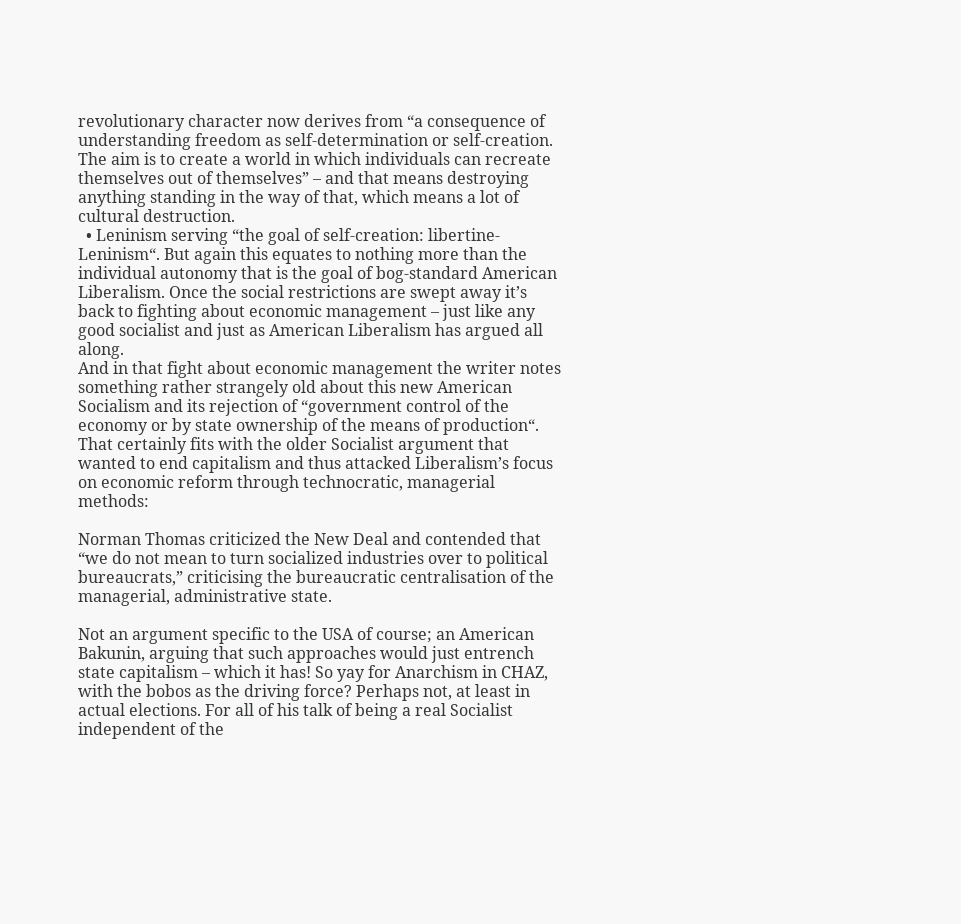revolutionary character now derives from “a consequence of understanding freedom as self-determination or self-creation. The aim is to create a world in which individuals can recreate themselves out of themselves” – and that means destroying anything standing in the way of that, which means a lot of cultural destruction.
  • Leninism serving “the goal of self-creation: libertine-Leninism“. But again this equates to nothing more than the individual autonomy that is the goal of bog-standard American Liberalism. Once the social restrictions are swept away it’s back to fighting about economic management – just like any good socialist and just as American Liberalism has argued all along.
And in that fight about economic management the writer notes something rather strangely old about this new American Socialism and its rejection of “government control of the economy or by state ownership of the means of production“. That certainly fits with the older Socialist argument that wanted to end capitalism and thus attacked Liberalism’s focus on economic reform through technocratic, managerial methods:

Norman Thomas criticized the New Deal and contended that “we do not mean to turn socialized industries over to political bureaucrats,” criticising the bureaucratic centralisation of the managerial, administrative state.

Not an argument specific to the USA of course; an American Bakunin, arguing that such approaches would just entrench state capitalism – which it has! So yay for Anarchism in CHAZ, with the bobos as the driving force? Perhaps not, at least in actual elections. For all of his talk of being a real Socialist independent of the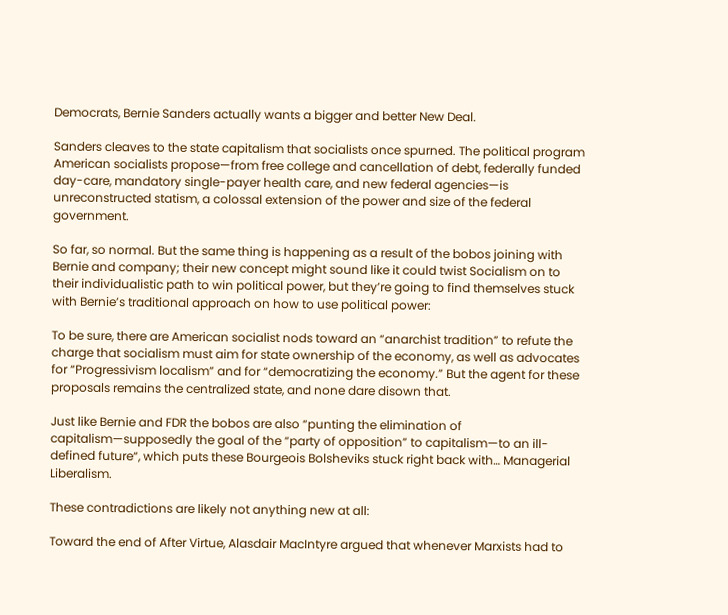Democrats, Bernie Sanders actually wants a bigger and better New Deal.

Sanders cleaves to the state capitalism that socialists once spurned. The political program American socialists propose—from free college and cancellation of debt, federally funded day-care, mandatory single-payer health care, and new federal agencies—is unreconstructed statism, a colossal extension of the power and size of the federal government.

So far, so normal. But the same thing is happening as a result of the bobos joining with Bernie and company; their new concept might sound like it could twist Socialism on to their individualistic path to win political power, but they’re going to find themselves stuck with Bernie’s traditional approach on how to use political power:

To be sure, there are American socialist nods toward an “anarchist tradition” to refute the charge that socialism must aim for state ownership of the economy, as well as advocates for “Progressivism localism” and for “democratizing the economy.” But the agent for these proposals remains the centralized state, and none dare disown that.

Just like Bernie and FDR the bobos are also “punting the elimination of capitalism—supposedly the goal of the “party of opposition” to capitalism—to an ill-defined future“, which puts these Bourgeois Bolsheviks stuck right back with… Managerial Liberalism.

These contradictions are likely not anything new at all:

Toward the end of After Virtue, Alasdair MacIntyre argued that whenever Marxists had to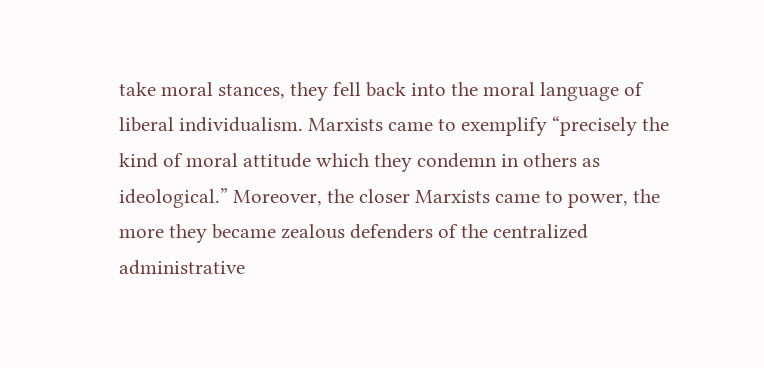take moral stances, they fell back into the moral language of liberal individualism. Marxists came to exemplify “precisely the kind of moral attitude which they condemn in others as ideological.” Moreover, the closer Marxists came to power, the more they became zealous defenders of the centralized administrative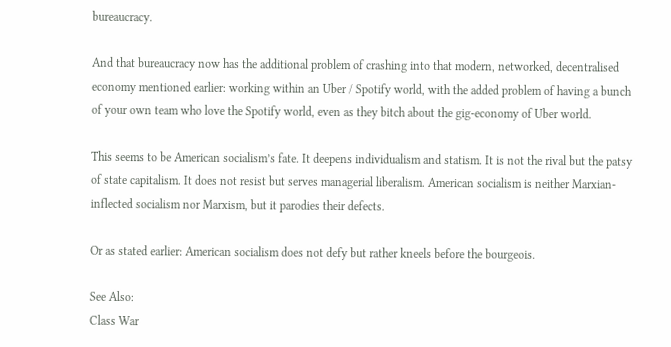bureaucracy.

And that bureaucracy now has the additional problem of crashing into that modern, networked, decentralised economy mentioned earlier: working within an Uber / Spotify world, with the added problem of having a bunch of your own team who love the Spotify world, even as they bitch about the gig-economy of Uber world.

This seems to be American socialism’s fate. It deepens individualism and statism. It is not the rival but the patsy of state capitalism. It does not resist but serves managerial liberalism. American socialism is neither Marxian-inflected socialism nor Marxism, but it parodies their defects.

Or as stated earlier: American socialism does not defy but rather kneels before the bourgeois.

See Also:
Class War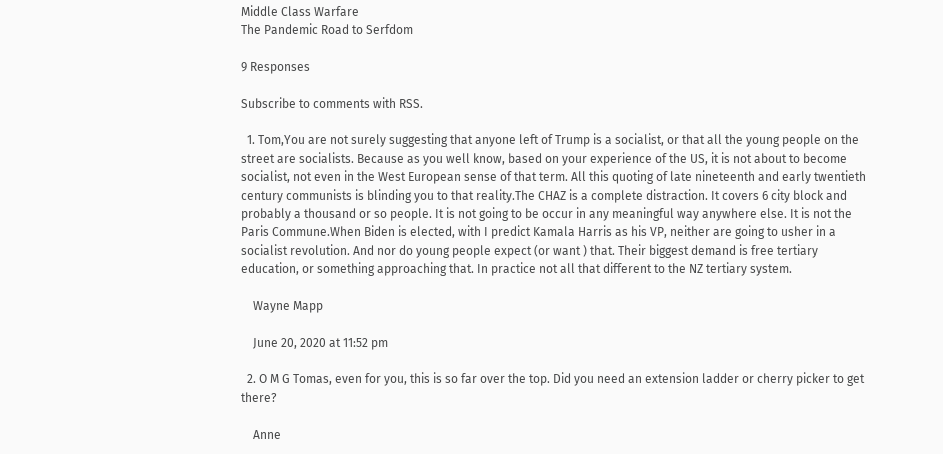Middle Class Warfare
The Pandemic Road to Serfdom

9 Responses

Subscribe to comments with RSS.

  1. Tom,You are not surely suggesting that anyone left of Trump is a socialist, or that all the young people on the street are socialists. Because as you well know, based on your experience of the US, it is not about to become socialist, not even in the West European sense of that term. All this quoting of late nineteenth and early twentieth century communists is blinding you to that reality.The CHAZ is a complete distraction. It covers 6 city block and probably a thousand or so people. It is not going to be occur in any meaningful way anywhere else. It is not the Paris Commune.When Biden is elected, with I predict Kamala Harris as his VP, neither are going to usher in a socialist revolution. And nor do young people expect (or want ) that. Their biggest demand is free tertiary education, or something approaching that. In practice not all that different to the NZ tertiary system.

    Wayne Mapp

    June 20, 2020 at 11:52 pm

  2. O M G Tomas, even for you, this is so far over the top. Did you need an extension ladder or cherry picker to get there?

    Anne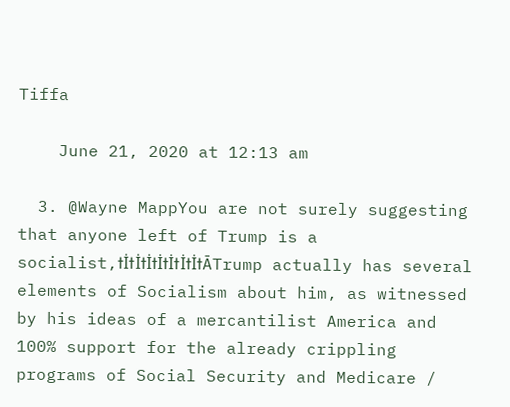Tiffa

    June 21, 2020 at 12:13 am

  3. @Wayne MappYou are not surely suggesting that anyone left of Trump is a socialist,ߙİߙİߙİߙİߙİߙİߙİߙĀTrump actually has several elements of Socialism about him, as witnessed by his ideas of a mercantilist America and 100% support for the already crippling programs of Social Security and Medicare /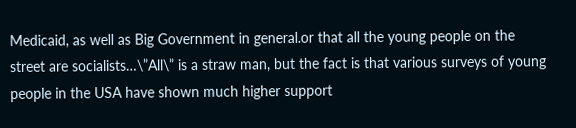Medicaid, as well as Big Government in general.or that all the young people on the street are socialists…\”All\” is a straw man, but the fact is that various surveys of young people in the USA have shown much higher support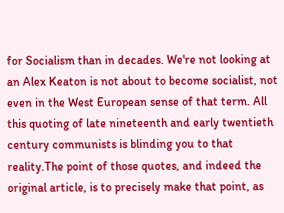for Socialism than in decades. We're not looking at an Alex Keaton is not about to become socialist, not even in the West European sense of that term. All this quoting of late nineteenth and early twentieth century communists is blinding you to that reality.The point of those quotes, and indeed the original article, is to precisely make that point, as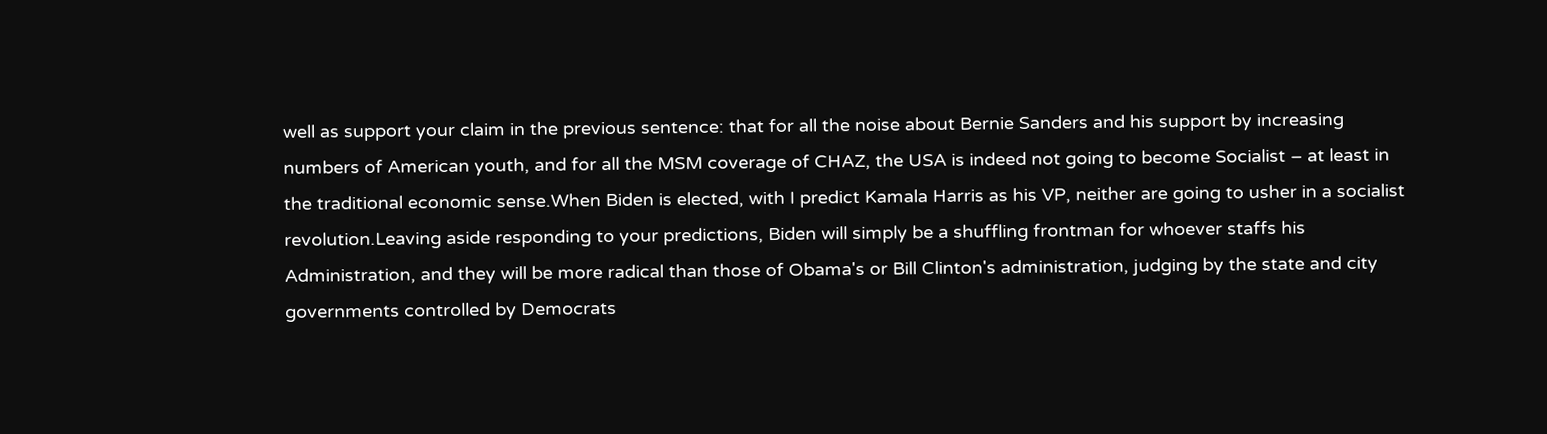well as support your claim in the previous sentence: that for all the noise about Bernie Sanders and his support by increasing numbers of American youth, and for all the MSM coverage of CHAZ, the USA is indeed not going to become Socialist – at least in the traditional economic sense.When Biden is elected, with I predict Kamala Harris as his VP, neither are going to usher in a socialist revolution.Leaving aside responding to your predictions, Biden will simply be a shuffling frontman for whoever staffs his Administration, and they will be more radical than those of Obama's or Bill Clinton's administration, judging by the state and city governments controlled by Democrats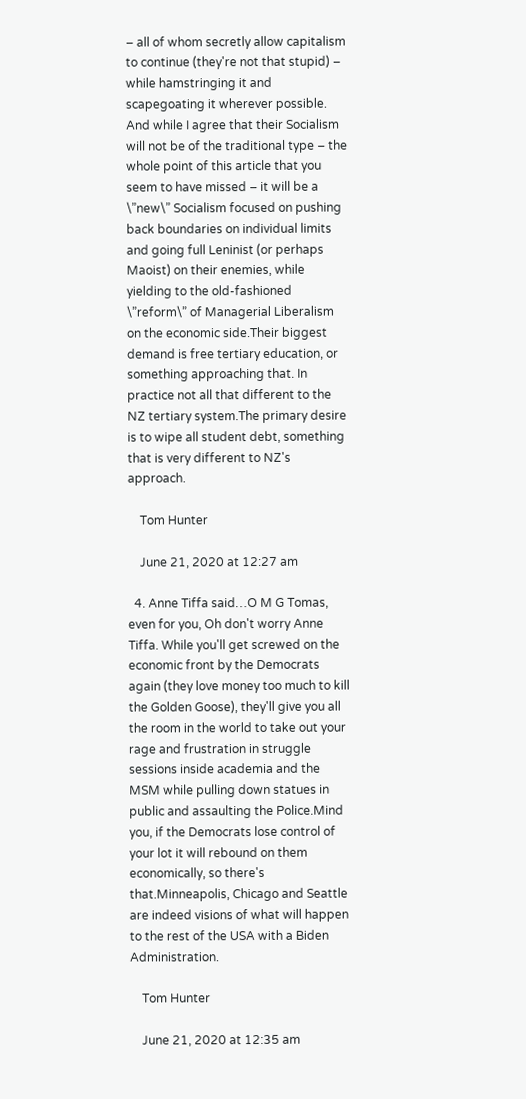– all of whom secretly allow capitalism to continue (they're not that stupid) – while hamstringing it and scapegoating it wherever possible. And while I agree that their Socialism will not be of the traditional type – the whole point of this article that you seem to have missed – it will be a \”new\” Socialism focused on pushing back boundaries on individual limits and going full Leninist (or perhaps Maoist) on their enemies, while yielding to the old-fashioned \”reform\” of Managerial Liberalism on the economic side.Their biggest demand is free tertiary education, or something approaching that. In practice not all that different to the NZ tertiary system.The primary desire is to wipe all student debt, something that is very different to NZ's approach.

    Tom Hunter

    June 21, 2020 at 12:27 am

  4. Anne Tiffa said…O M G Tomas, even for you, Oh don't worry Anne Tiffa. While you'll get screwed on the economic front by the Democrats again (they love money too much to kill the Golden Goose), they'll give you all the room in the world to take out your rage and frustration in struggle sessions inside academia and the MSM while pulling down statues in public and assaulting the Police.Mind you, if the Democrats lose control of your lot it will rebound on them economically, so there's that.Minneapolis, Chicago and Seattle are indeed visions of what will happen to the rest of the USA with a Biden Administration.

    Tom Hunter

    June 21, 2020 at 12:35 am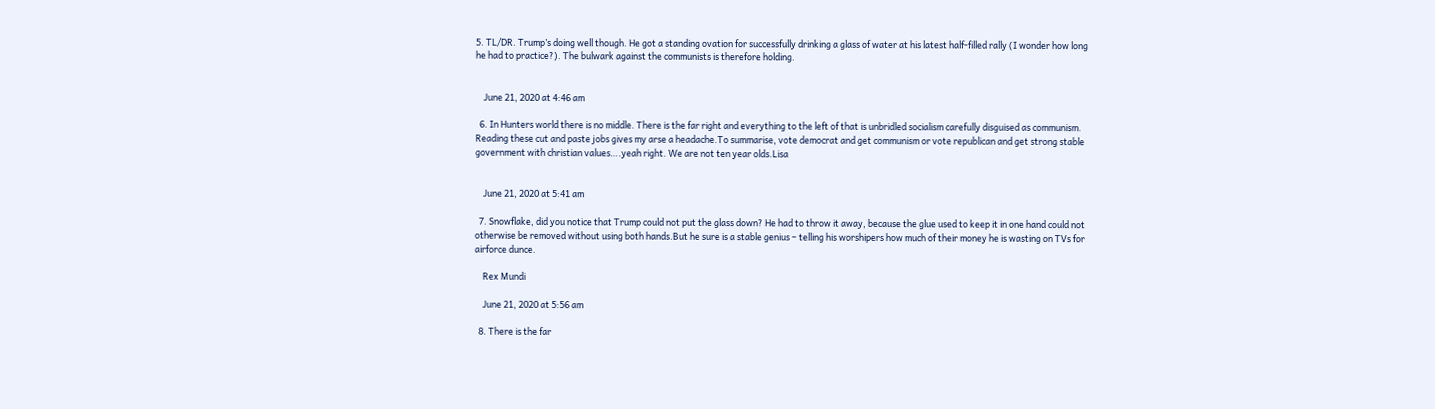5. TL/DR. Trump’s doing well though. He got a standing ovation for successfully drinking a glass of water at his latest half-filled rally (I wonder how long he had to practice?). The bulwark against the communists is therefore holding.


    June 21, 2020 at 4:46 am

  6. In Hunters world there is no middle. There is the far right and everything to the left of that is unbridled socialism carefully disguised as communism. Reading these cut and paste jobs gives my arse a headache.To summarise, vote democrat and get communism or vote republican and get strong stable government with christian values….yeah right. We are not ten year olds.Lisa


    June 21, 2020 at 5:41 am

  7. Snowflake, did you notice that Trump could not put the glass down? He had to throw it away, because the glue used to keep it in one hand could not otherwise be removed without using both hands.But he sure is a stable genius – telling his worshipers how much of their money he is wasting on TVs for airforce dunce.

    Rex Mundi

    June 21, 2020 at 5:56 am

  8. There is the far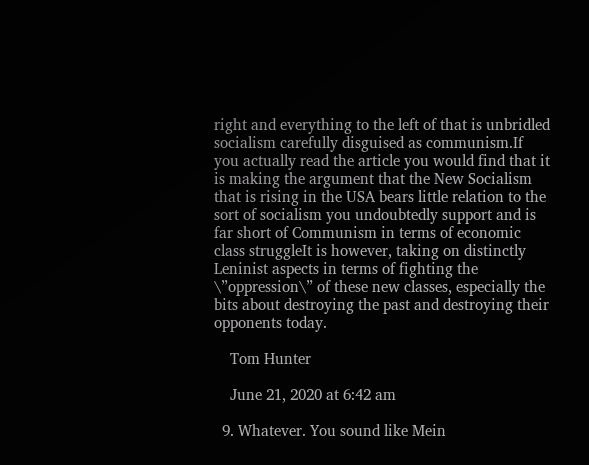right and everything to the left of that is unbridled socialism carefully disguised as communism.If you actually read the article you would find that it is making the argument that the New Socialism that is rising in the USA bears little relation to the sort of socialism you undoubtedly support and is far short of Communism in terms of economic class struggleIt is however, taking on distinctly Leninist aspects in terms of fighting the \”oppression\” of these new classes, especially the bits about destroying the past and destroying their opponents today.

    Tom Hunter

    June 21, 2020 at 6:42 am

  9. Whatever. You sound like Mein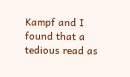Kampf and I found that a tedious read as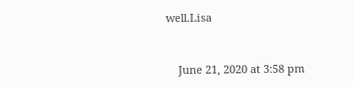well.Lisa


    June 21, 2020 at 3:58 pm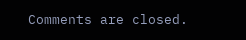Comments are closed.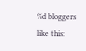%d bloggers like this: